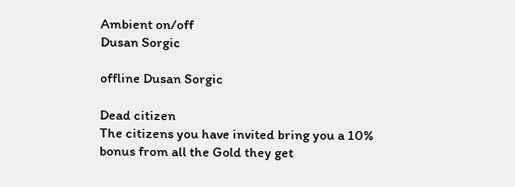Ambient on/off
Dusan Sorgic

offline Dusan Sorgic

Dead citizen
The citizens you have invited bring you a 10% bonus from all the Gold they get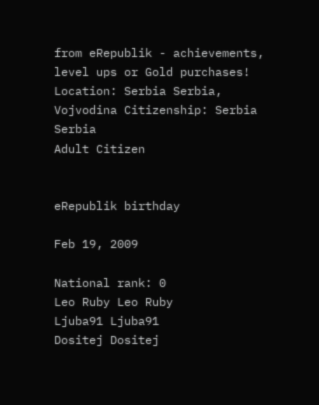from eRepublik - achievements, level ups or Gold purchases!
Location: Serbia Serbia, Vojvodina Citizenship: Serbia Serbia
Adult Citizen


eRepublik birthday

Feb 19, 2009

National rank: 0
Leo Ruby Leo Ruby
Ljuba91 Ljuba91
Dositej Dositej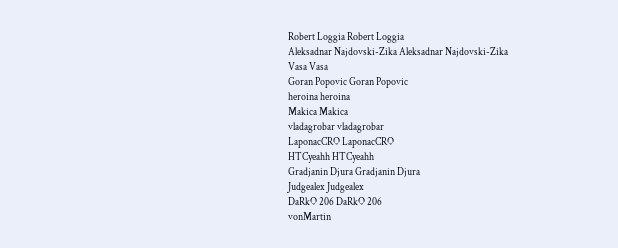Robert Loggia Robert Loggia
Aleksadnar Najdovski-Zika Aleksadnar Najdovski-Zika
Vasa Vasa
Goran Popovic Goran Popovic
heroina heroina
Makica Makica
vladagrobar vladagrobar
LaponacCRO LaponacCRO
HTCyeahh HTCyeahh
Gradjanin Djura Gradjanin Djura
Judgealex Judgealex
DaRkO 206 DaRkO 206
vonMartin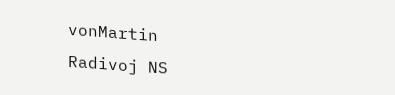vonMartin
Radivoj NS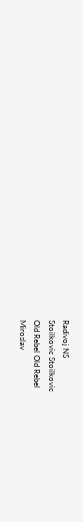Radivoj NS
Stoilkovic Stoilkovic
Old Rebel Old Rebel
Miroslav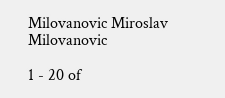Milovanovic Miroslav Milovanovic

1 - 20 of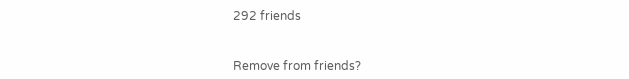292 friends


Remove from friends?